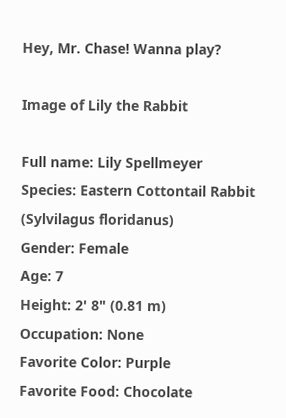Hey, Mr. Chase! Wanna play?

Image of Lily the Rabbit

Full name: Lily Spellmeyer
Species: Eastern Cottontail Rabbit (Sylvilagus floridanus)
Gender: Female
Age: 7
Height: 2' 8" (0.81 m)
Occupation: None
Favorite Color: Purple
Favorite Food: Chocolate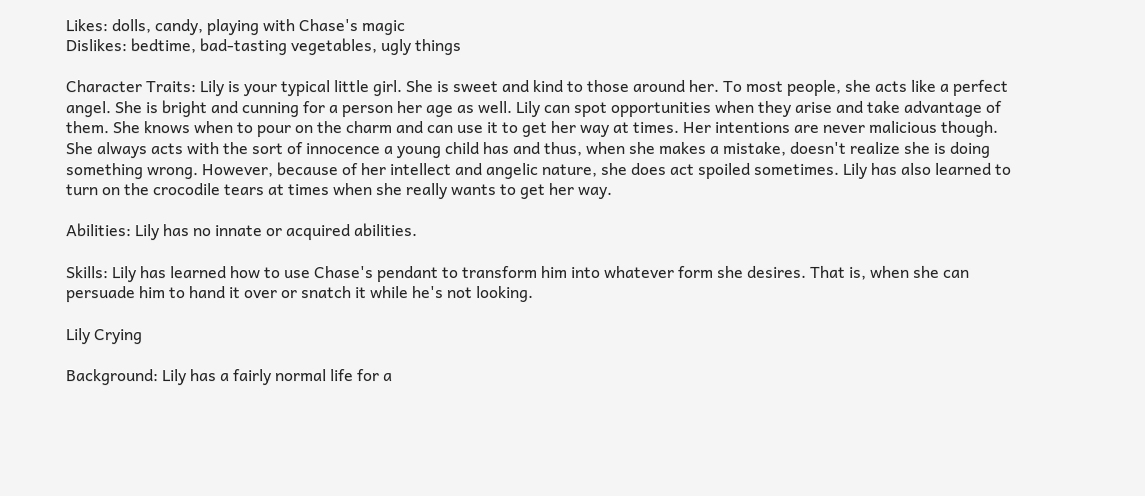Likes: dolls, candy, playing with Chase's magic
Dislikes: bedtime, bad-tasting vegetables, ugly things

Character Traits: Lily is your typical little girl. She is sweet and kind to those around her. To most people, she acts like a perfect angel. She is bright and cunning for a person her age as well. Lily can spot opportunities when they arise and take advantage of them. She knows when to pour on the charm and can use it to get her way at times. Her intentions are never malicious though. She always acts with the sort of innocence a young child has and thus, when she makes a mistake, doesn't realize she is doing something wrong. However, because of her intellect and angelic nature, she does act spoiled sometimes. Lily has also learned to turn on the crocodile tears at times when she really wants to get her way.

Abilities: Lily has no innate or acquired abilities.

Skills: Lily has learned how to use Chase's pendant to transform him into whatever form she desires. That is, when she can persuade him to hand it over or snatch it while he's not looking.

Lily Crying

Background: Lily has a fairly normal life for a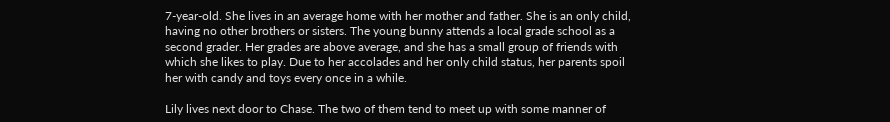7-year-old. She lives in an average home with her mother and father. She is an only child, having no other brothers or sisters. The young bunny attends a local grade school as a second grader. Her grades are above average, and she has a small group of friends with which she likes to play. Due to her accolades and her only child status, her parents spoil her with candy and toys every once in a while.

Lily lives next door to Chase. The two of them tend to meet up with some manner of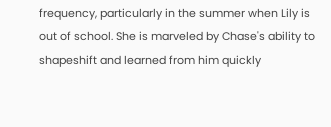frequency, particularly in the summer when Lily is out of school. She is marveled by Chase's ability to shapeshift and learned from him quickly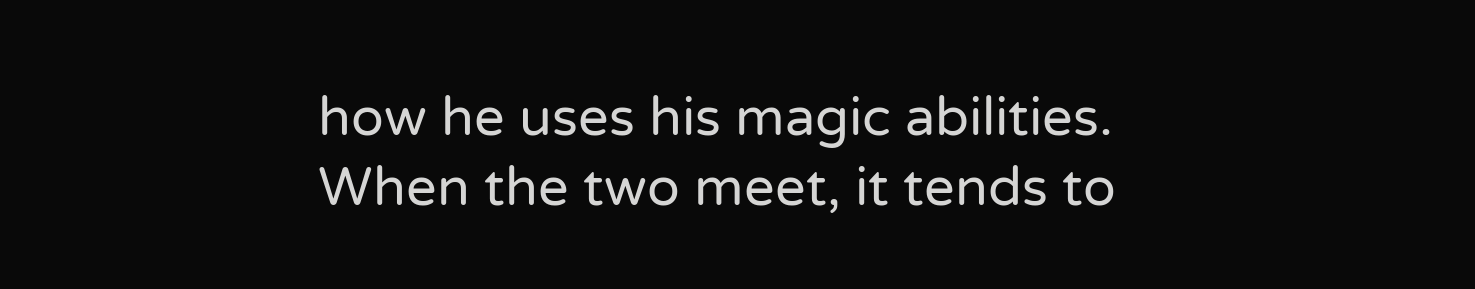how he uses his magic abilities. When the two meet, it tends to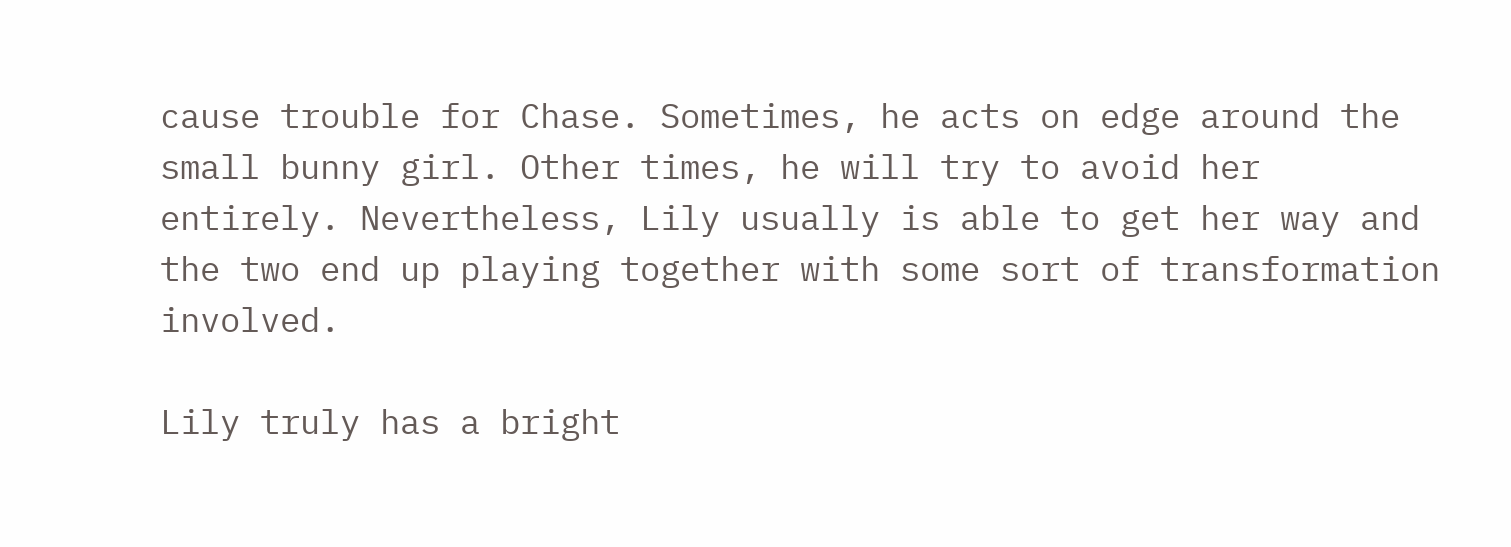cause trouble for Chase. Sometimes, he acts on edge around the small bunny girl. Other times, he will try to avoid her entirely. Nevertheless, Lily usually is able to get her way and the two end up playing together with some sort of transformation involved.

Lily truly has a bright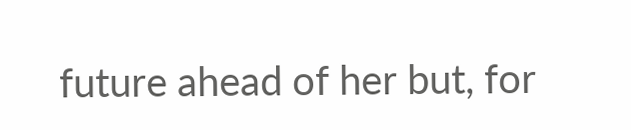future ahead of her but, for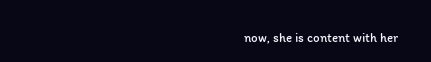now, she is content with her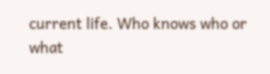current life. Who knows who or what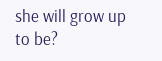she will grow up to be?